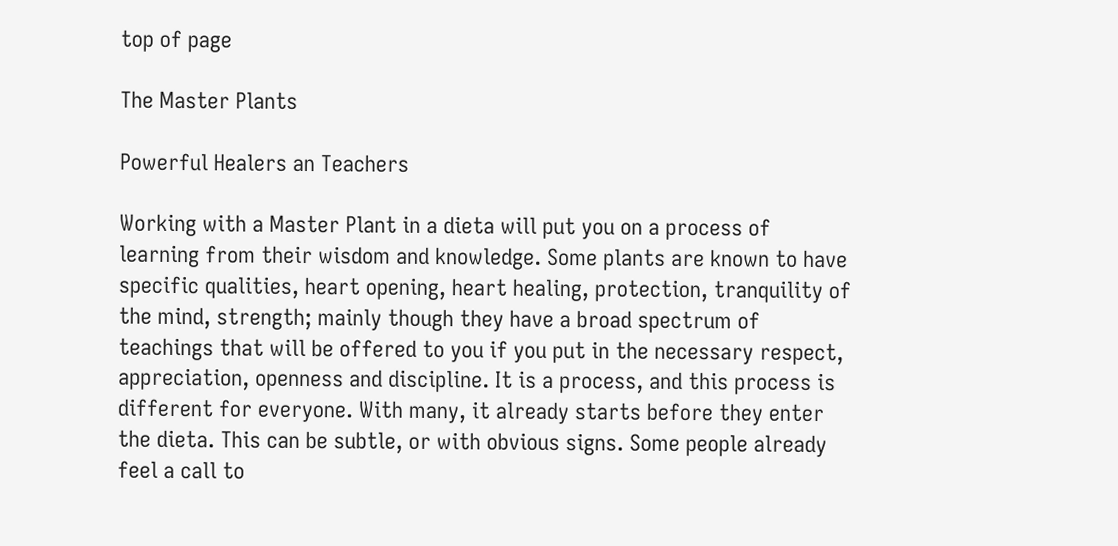top of page

The Master Plants

Powerful Healers an Teachers

Working with a Master Plant in a dieta will put you on a process of learning from their wisdom and knowledge. Some plants are known to have specific qualities, heart opening, heart healing, protection, tranquility of the mind, strength; mainly though they have a broad spectrum of teachings that will be offered to you if you put in the necessary respect, appreciation, openness and discipline. It is a process, and this process is different for everyone. With many, it already starts before they enter the dieta. This can be subtle, or with obvious signs. Some people already feel a call to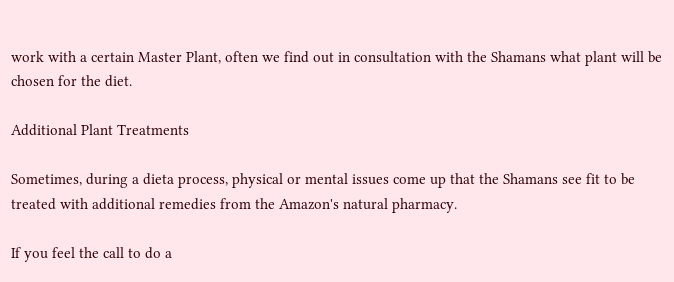work with a certain Master Plant, often we find out in consultation with the Shamans what plant will be chosen for the diet.

Additional Plant Treatments

Sometimes, during a dieta process, physical or mental issues come up that the Shamans see fit to be treated with additional remedies from the Amazon's natural pharmacy.

If you feel the call to do a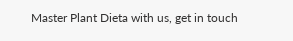Master Plant Dieta with us, get in touch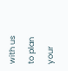with us to plan your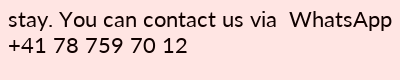stay. You can contact us via  WhatsApp +41 78 759 70 12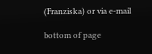(Franziska) or via e-mail

bottom of page